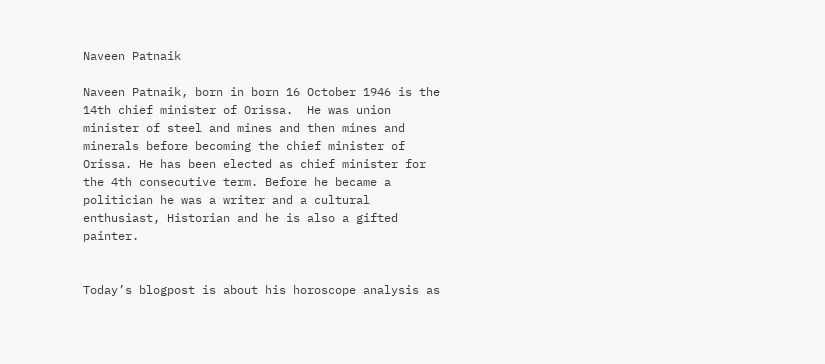Naveen Patnaik

Naveen Patnaik, born in born 16 October 1946 is the 14th chief minister of Orissa.  He was union minister of steel and mines and then mines and minerals before becoming the chief minister of Orissa. He has been elected as chief minister for the 4th consecutive term. Before he became a politician he was a writer and a cultural enthusiast, Historian and he is also a gifted painter.


Today’s blogpost is about his horoscope analysis as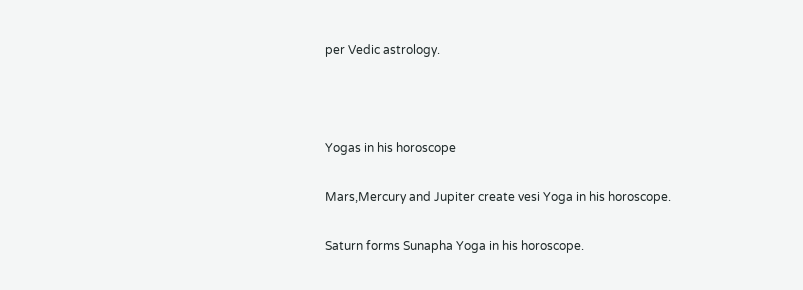per Vedic astrology.



Yogas in his horoscope

Mars,Mercury and Jupiter create vesi Yoga in his horoscope.

Saturn forms Sunapha Yoga in his horoscope.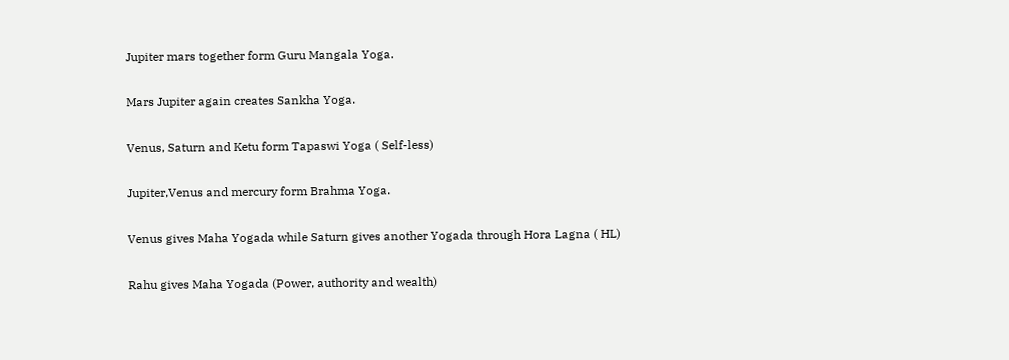Jupiter mars together form Guru Mangala Yoga.

Mars Jupiter again creates Sankha Yoga.

Venus, Saturn and Ketu form Tapaswi Yoga ( Self-less)

Jupiter,Venus and mercury form Brahma Yoga.

Venus gives Maha Yogada while Saturn gives another Yogada through Hora Lagna ( HL)

Rahu gives Maha Yogada (Power, authority and wealth)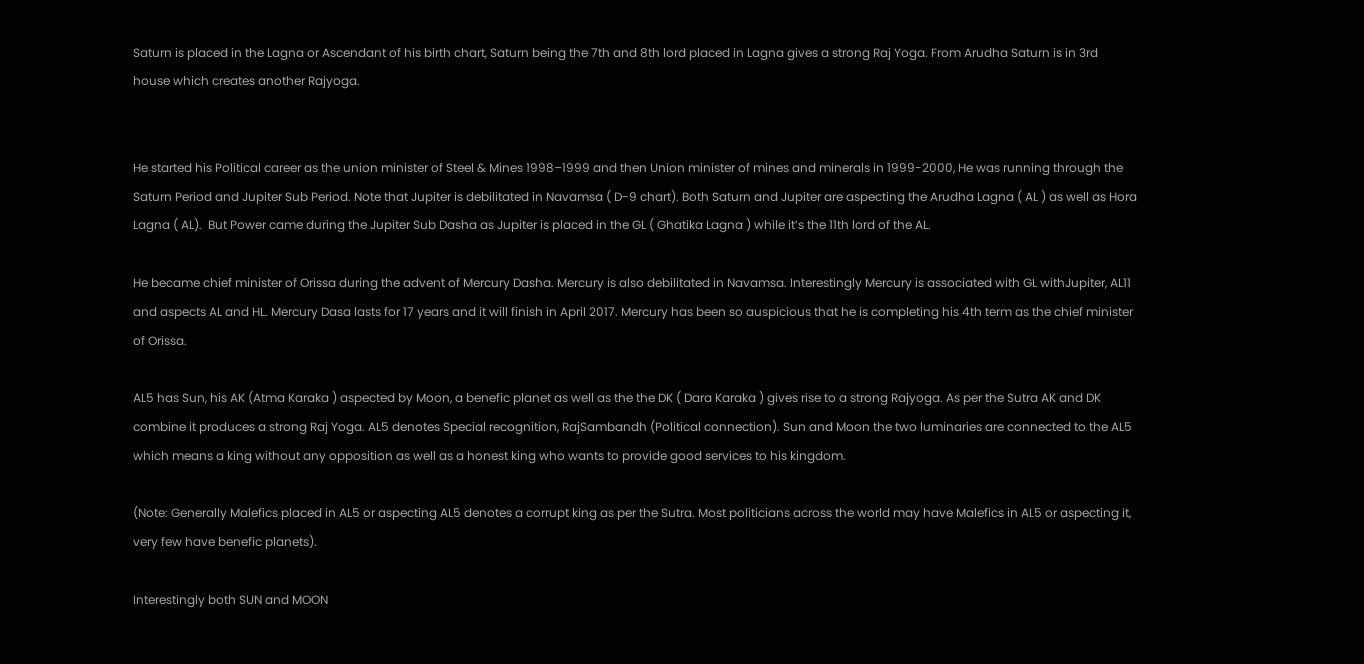Saturn is placed in the Lagna or Ascendant of his birth chart, Saturn being the 7th and 8th lord placed in Lagna gives a strong Raj Yoga. From Arudha Saturn is in 3rd house which creates another Rajyoga.


He started his Political career as the union minister of Steel & Mines 1998–1999 and then Union minister of mines and minerals in 1999-2000, He was running through the Saturn Period and Jupiter Sub Period. Note that Jupiter is debilitated in Navamsa ( D-9 chart). Both Saturn and Jupiter are aspecting the Arudha Lagna ( AL ) as well as Hora Lagna ( AL).  But Power came during the Jupiter Sub Dasha as Jupiter is placed in the GL ( Ghatika Lagna ) while it’s the 11th lord of the AL.

He became chief minister of Orissa during the advent of Mercury Dasha. Mercury is also debilitated in Navamsa. Interestingly Mercury is associated with GL withJupiter, AL11 and aspects AL and HL. Mercury Dasa lasts for 17 years and it will finish in April 2017. Mercury has been so auspicious that he is completing his 4th term as the chief minister of Orissa.

AL5 has Sun, his AK (Atma Karaka ) aspected by Moon, a benefic planet as well as the the DK ( Dara Karaka ) gives rise to a strong Rajyoga. As per the Sutra AK and DK combine it produces a strong Raj Yoga. AL5 denotes Special recognition, RajSambandh (Political connection). Sun and Moon the two luminaries are connected to the AL5 which means a king without any opposition as well as a honest king who wants to provide good services to his kingdom.

(Note: Generally Malefics placed in AL5 or aspecting AL5 denotes a corrupt king as per the Sutra. Most politicians across the world may have Malefics in AL5 or aspecting it, very few have benefic planets).

Interestingly both SUN and MOON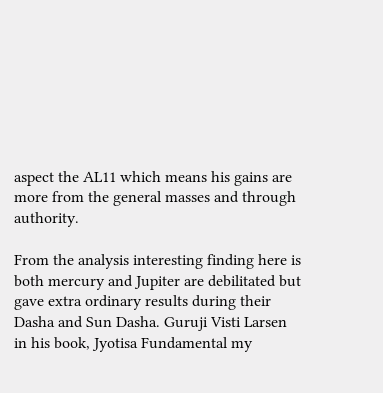aspect the AL11 which means his gains are more from the general masses and through authority.

From the analysis interesting finding here is both mercury and Jupiter are debilitated but gave extra ordinary results during their Dasha and Sun Dasha. Guruji Visti Larsen in his book, Jyotisa Fundamental my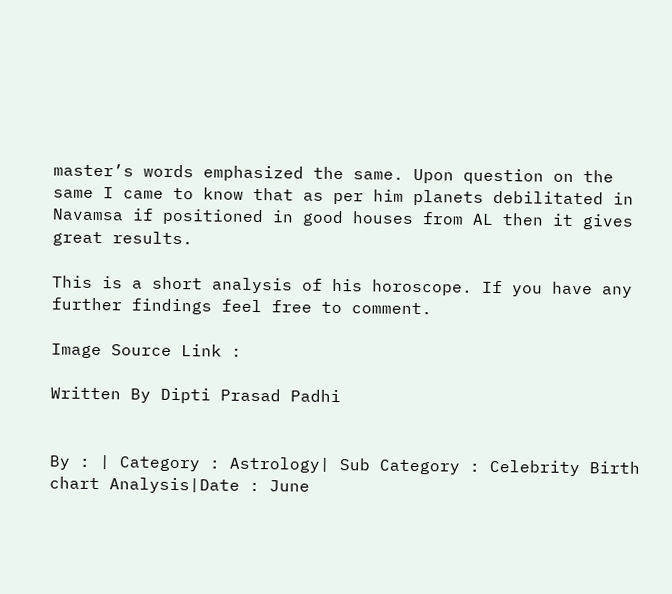master’s words emphasized the same. Upon question on the same I came to know that as per him planets debilitated in Navamsa if positioned in good houses from AL then it gives great results.

This is a short analysis of his horoscope. If you have any further findings feel free to comment.

Image Source Link :

Written By Dipti Prasad Padhi


By : | Category : Astrology| Sub Category : Celebrity Birth chart Analysis|Date : June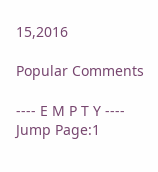15,2016

Popular Comments

---- E M P T Y ----
Jump Page:1